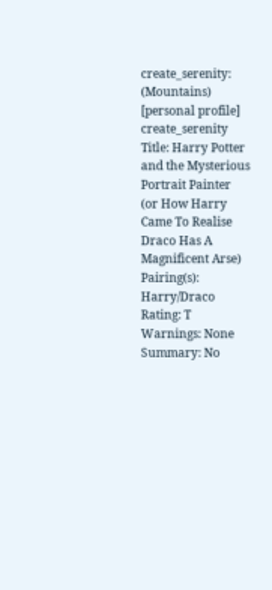create_serenity: (Mountains)
[personal profile] create_serenity
Title: Harry Potter and the Mysterious Portrait Painter (or How Harry Came To Realise Draco Has A Magnificent Arse)
Pairing(s): Harry/Draco
Rating: T
Warnings: None
Summary: No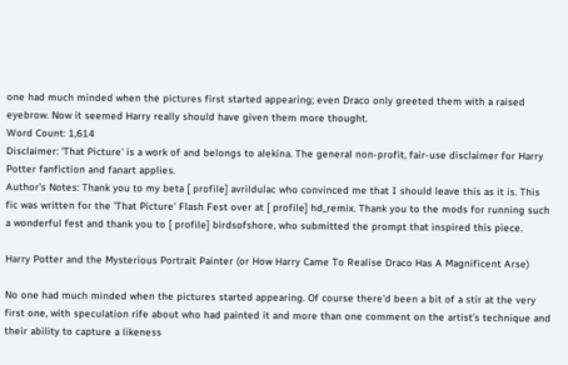one had much minded when the pictures first started appearing; even Draco only greeted them with a raised eyebrow. Now it seemed Harry really should have given them more thought.
Word Count: 1,614
Disclaimer: 'That Picture' is a work of and belongs to alekina. The general non-profit, fair-use disclaimer for Harry Potter fanfiction and fanart applies.
Author's Notes: Thank you to my beta [ profile] avrildulac who convinced me that I should leave this as it is. This fic was written for the 'That Picture' Flash Fest over at [ profile] hd_remix. Thank you to the mods for running such a wonderful fest and thank you to [ profile] birdsofshore, who submitted the prompt that inspired this piece.

Harry Potter and the Mysterious Portrait Painter (or How Harry Came To Realise Draco Has A Magnificent Arse)

No one had much minded when the pictures started appearing. Of course there’d been a bit of a stir at the very first one, with speculation rife about who had painted it and more than one comment on the artist’s technique and their ability to capture a likeness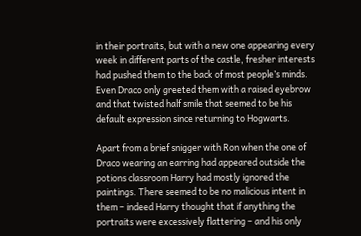in their portraits, but with a new one appearing every week in different parts of the castle, fresher interests had pushed them to the back of most people’s minds. Even Draco only greeted them with a raised eyebrow and that twisted half smile that seemed to be his default expression since returning to Hogwarts.

Apart from a brief snigger with Ron when the one of Draco wearing an earring had appeared outside the potions classroom Harry had mostly ignored the paintings. There seemed to be no malicious intent in them – indeed Harry thought that if anything the portraits were excessively flattering – and his only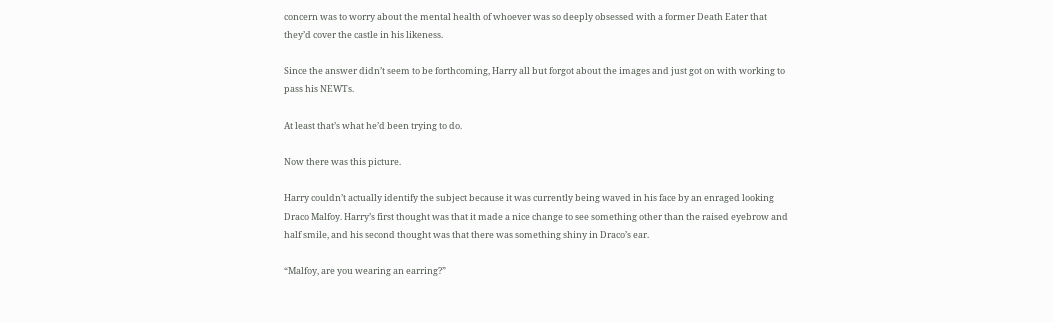concern was to worry about the mental health of whoever was so deeply obsessed with a former Death Eater that they’d cover the castle in his likeness.

Since the answer didn’t seem to be forthcoming, Harry all but forgot about the images and just got on with working to pass his NEWTs.

At least that’s what he’d been trying to do.

Now there was this picture.

Harry couldn’t actually identify the subject because it was currently being waved in his face by an enraged looking Draco Malfoy. Harry’s first thought was that it made a nice change to see something other than the raised eyebrow and half smile, and his second thought was that there was something shiny in Draco’s ear.

“Malfoy, are you wearing an earring?”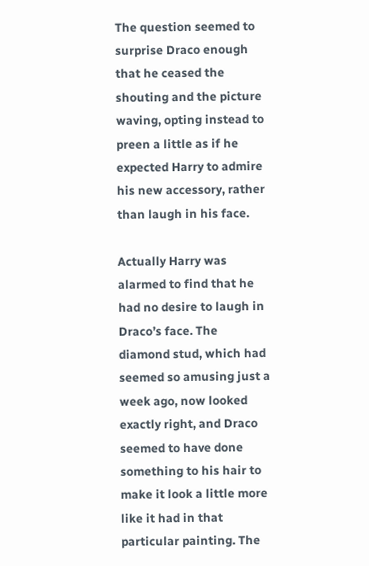The question seemed to surprise Draco enough that he ceased the shouting and the picture waving, opting instead to preen a little as if he expected Harry to admire his new accessory, rather than laugh in his face.

Actually Harry was alarmed to find that he had no desire to laugh in Draco’s face. The diamond stud, which had seemed so amusing just a week ago, now looked exactly right, and Draco seemed to have done something to his hair to make it look a little more like it had in that particular painting. The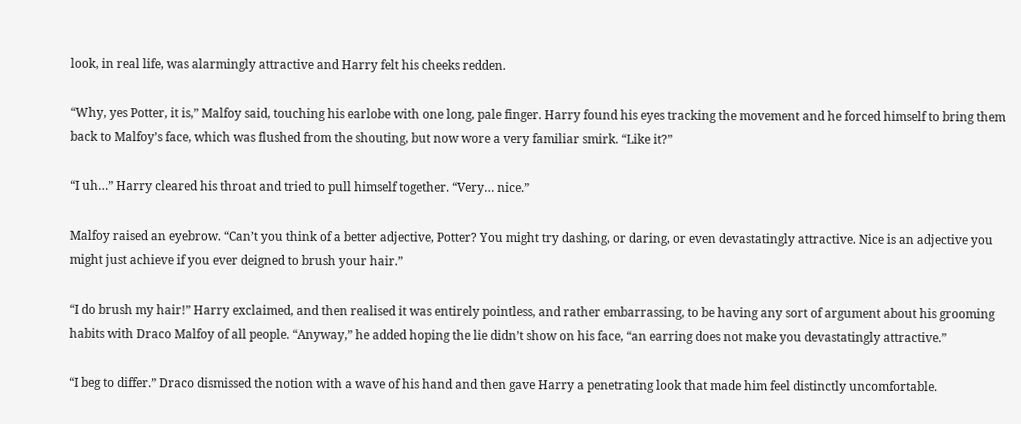look, in real life, was alarmingly attractive and Harry felt his cheeks redden.

“Why, yes Potter, it is,” Malfoy said, touching his earlobe with one long, pale finger. Harry found his eyes tracking the movement and he forced himself to bring them back to Malfoy’s face, which was flushed from the shouting, but now wore a very familiar smirk. “Like it?”

“I uh…” Harry cleared his throat and tried to pull himself together. “Very… nice.”

Malfoy raised an eyebrow. “Can’t you think of a better adjective, Potter? You might try dashing, or daring, or even devastatingly attractive. Nice is an adjective you might just achieve if you ever deigned to brush your hair.”

“I do brush my hair!” Harry exclaimed, and then realised it was entirely pointless, and rather embarrassing, to be having any sort of argument about his grooming habits with Draco Malfoy of all people. “Anyway,” he added hoping the lie didn’t show on his face, “an earring does not make you devastatingly attractive.”

“I beg to differ.” Draco dismissed the notion with a wave of his hand and then gave Harry a penetrating look that made him feel distinctly uncomfortable.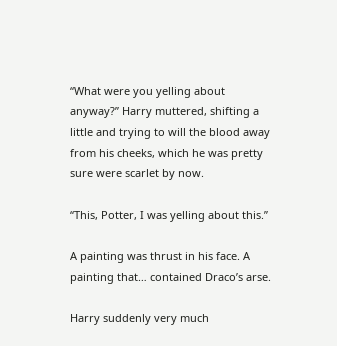“What were you yelling about anyway?” Harry muttered, shifting a little and trying to will the blood away from his cheeks, which he was pretty sure were scarlet by now.

“This, Potter, I was yelling about this.”

A painting was thrust in his face. A painting that… contained Draco’s arse.

Harry suddenly very much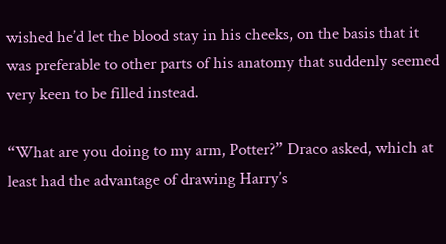wished he’d let the blood stay in his cheeks, on the basis that it was preferable to other parts of his anatomy that suddenly seemed very keen to be filled instead.

“What are you doing to my arm, Potter?” Draco asked, which at least had the advantage of drawing Harry’s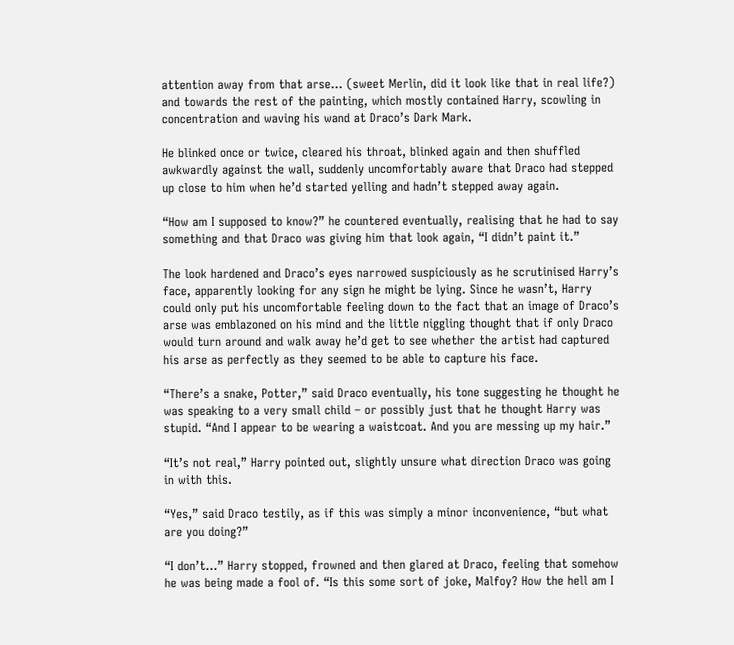attention away from that arse… (sweet Merlin, did it look like that in real life?) and towards the rest of the painting, which mostly contained Harry, scowling in concentration and waving his wand at Draco’s Dark Mark.

He blinked once or twice, cleared his throat, blinked again and then shuffled awkwardly against the wall, suddenly uncomfortably aware that Draco had stepped up close to him when he’d started yelling and hadn’t stepped away again.

“How am I supposed to know?” he countered eventually, realising that he had to say something and that Draco was giving him that look again, “I didn’t paint it.”

The look hardened and Draco’s eyes narrowed suspiciously as he scrutinised Harry’s face, apparently looking for any sign he might be lying. Since he wasn’t, Harry could only put his uncomfortable feeling down to the fact that an image of Draco’s arse was emblazoned on his mind and the little niggling thought that if only Draco would turn around and walk away he’d get to see whether the artist had captured his arse as perfectly as they seemed to be able to capture his face.

“There’s a snake, Potter,” said Draco eventually, his tone suggesting he thought he was speaking to a very small child – or possibly just that he thought Harry was stupid. “And I appear to be wearing a waistcoat. And you are messing up my hair.”

“It’s not real,” Harry pointed out, slightly unsure what direction Draco was going in with this.

“Yes,” said Draco testily, as if this was simply a minor inconvenience, “but what are you doing?”

“I don’t…” Harry stopped, frowned and then glared at Draco, feeling that somehow he was being made a fool of. “Is this some sort of joke, Malfoy? How the hell am I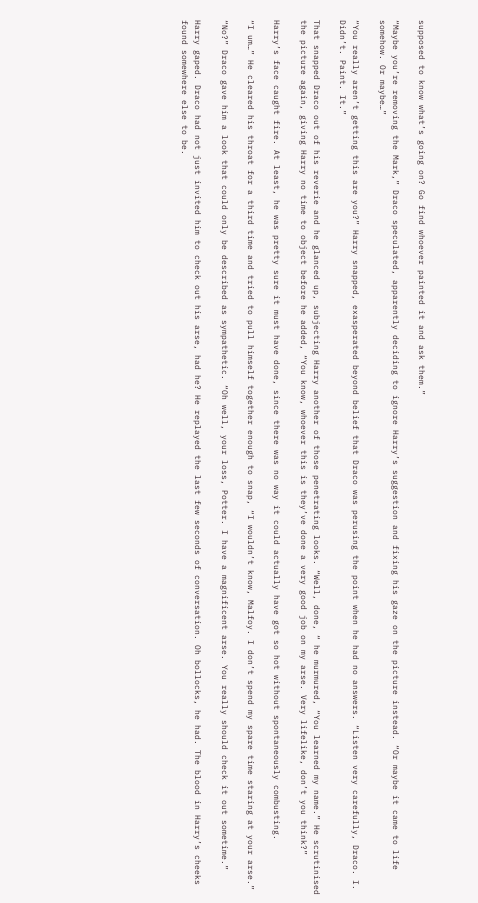supposed to know what’s going on? Go find whoever painted it and ask them.”

“Maybe you’re removing the Mark,” Draco speculated, apparently deciding to ignore Harry’s suggestion and fixing his gaze on the picture instead. “Or maybe it came to life somehow. Or maybe…”

“You really aren’t getting this are you?” Harry snapped, exasperated beyond belief that Draco was perusing the point when he had no answers. “Listen very carefully, Draco. I. Didn’t. Paint. It.”

That snapped Draco out of his reverie and he glanced up, subjecting Harry another of those penetrating looks. “Well, done, “ he murmured, “You learned my name.” He scrutinised the picture again, giving Harry no time to object before he added, “You know, whoever this is they’ve done a very good job on my arse. Very lifelike, don’t you think?”

Harry’s face caught fire. At least, he was pretty sure it must have done, since there was no way it could actually have got so hot without spontaneously combusting.

“I um…” He cleared his throat for a third time and tried to pull himself together enough to snap, “I wouldn’t know, Malfoy. I don’t spend my spare time staring at your arse.”

“No?” Draco gave him a look that could only be described as sympathetic. “Oh well, your loss, Potter. I have a magnificent arse. You really should check it out sometime.”

Harry gaped. Draco had not just invited him to check out his arse, had he? He replayed the last few seconds of conversation. Oh bollocks, he had. The blood in Harry’s cheeks found somewhere else to be.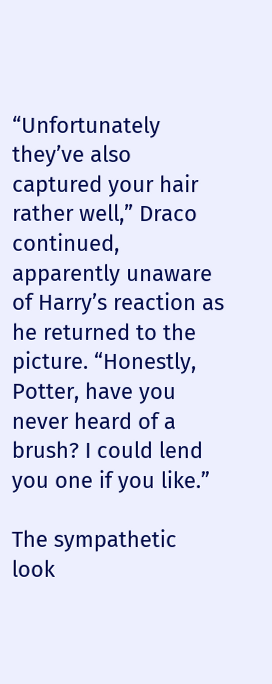“Unfortunately they’ve also captured your hair rather well,” Draco continued, apparently unaware of Harry’s reaction as he returned to the picture. “Honestly, Potter, have you never heard of a brush? I could lend you one if you like.”

The sympathetic look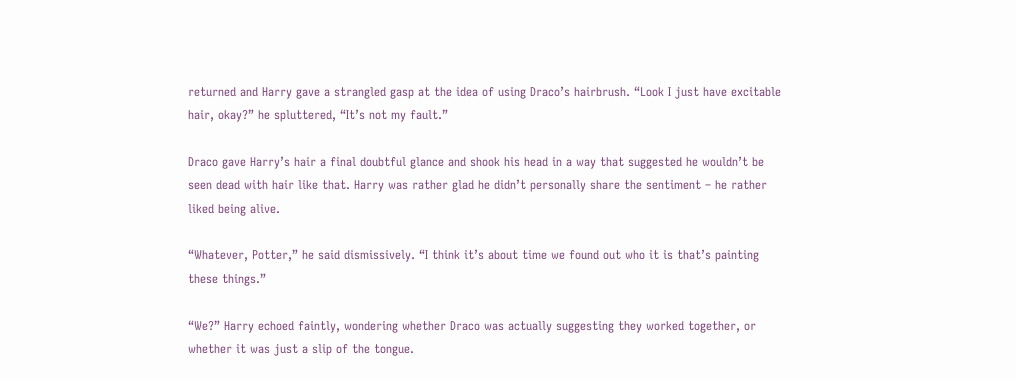returned and Harry gave a strangled gasp at the idea of using Draco’s hairbrush. “Look I just have excitable hair, okay?” he spluttered, “It’s not my fault.”

Draco gave Harry’s hair a final doubtful glance and shook his head in a way that suggested he wouldn’t be seen dead with hair like that. Harry was rather glad he didn’t personally share the sentiment – he rather liked being alive.

“Whatever, Potter,” he said dismissively. “I think it’s about time we found out who it is that’s painting these things.”

“We?” Harry echoed faintly, wondering whether Draco was actually suggesting they worked together, or whether it was just a slip of the tongue.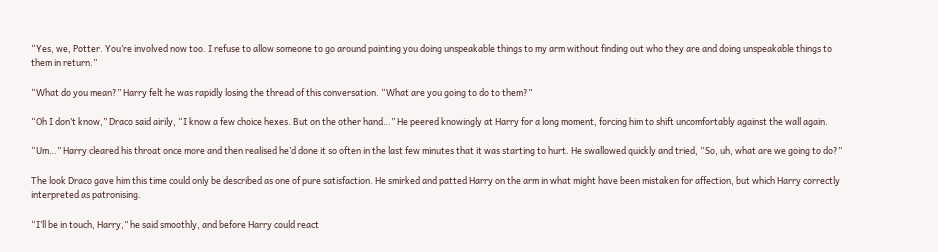“Yes, we, Potter. You’re involved now too. I refuse to allow someone to go around painting you doing unspeakable things to my arm without finding out who they are and doing unspeakable things to them in return.”

“What do you mean?” Harry felt he was rapidly losing the thread of this conversation. “What are you going to do to them?”

“Oh I don’t know,” Draco said airily, “I know a few choice hexes. But on the other hand…” He peered knowingly at Harry for a long moment, forcing him to shift uncomfortably against the wall again.

“Um…” Harry cleared his throat once more and then realised he’d done it so often in the last few minutes that it was starting to hurt. He swallowed quickly and tried, “So, uh, what are we going to do?”

The look Draco gave him this time could only be described as one of pure satisfaction. He smirked and patted Harry on the arm in what might have been mistaken for affection, but which Harry correctly interpreted as patronising.

“I’ll be in touch, Harry,” he said smoothly, and before Harry could react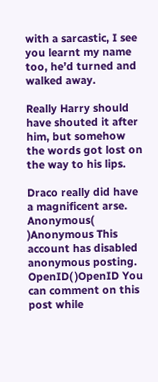with a sarcastic, I see you learnt my name too, he’d turned and walked away.

Really Harry should have shouted it after him, but somehow the words got lost on the way to his lips.

Draco really did have a magnificent arse.
Anonymous( )Anonymous This account has disabled anonymous posting.
OpenID( )OpenID You can comment on this post while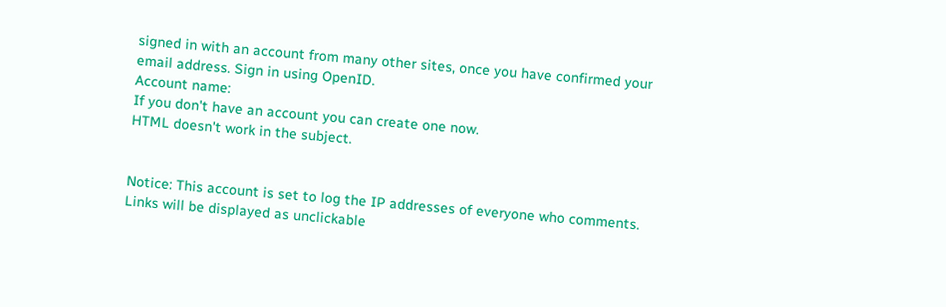signed in with an account from many other sites, once you have confirmed your email address. Sign in using OpenID.
Account name:
If you don't have an account you can create one now.
HTML doesn't work in the subject.


Notice: This account is set to log the IP addresses of everyone who comments.
Links will be displayed as unclickable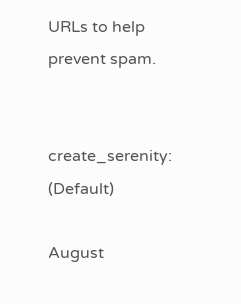URLs to help prevent spam.


create_serenity: (Default)

August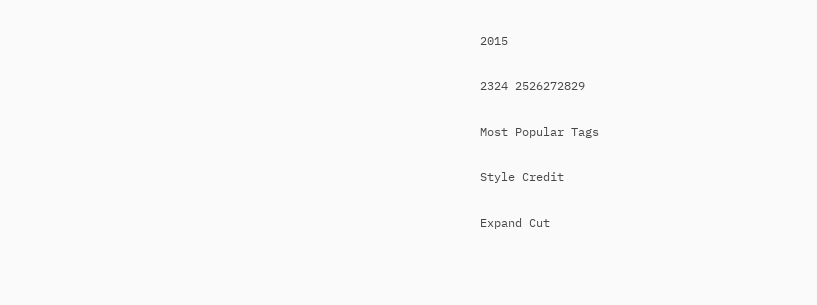2015

2324 2526272829

Most Popular Tags

Style Credit

Expand Cut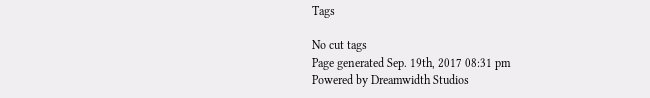Tags

No cut tags
Page generated Sep. 19th, 2017 08:31 pm
Powered by Dreamwidth Studios